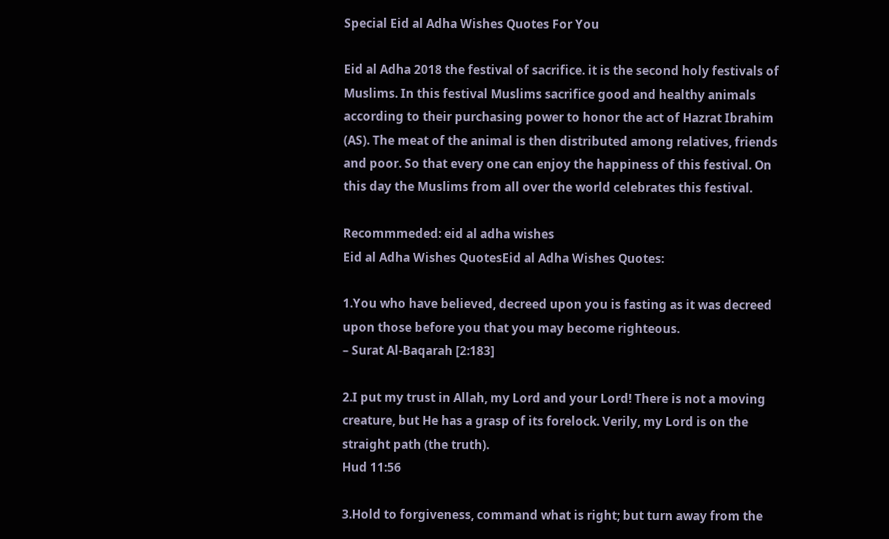Special Eid al Adha Wishes Quotes For You

Eid al Adha 2018 the festival of sacrifice. it is the second holy festivals of Muslims. In this festival Muslims sacrifice good and healthy animals according to their purchasing power to honor the act of Hazrat Ibrahim (AS). The meat of the animal is then distributed among relatives, friends and poor. So that every one can enjoy the happiness of this festival. On this day the Muslims from all over the world celebrates this festival.

Recommmeded: eid al adha wishes
Eid al Adha Wishes QuotesEid al Adha Wishes Quotes:

1.You who have believed, decreed upon you is fasting as it was decreed upon those before you that you may become righteous.
– Surat Al-Baqarah [2:183]

2.I put my trust in Allah, my Lord and your Lord! There is not a moving creature, but He has a grasp of its forelock. Verily, my Lord is on the straight path (the truth).
Hud 11:56

3.Hold to forgiveness, command what is right; but turn away from the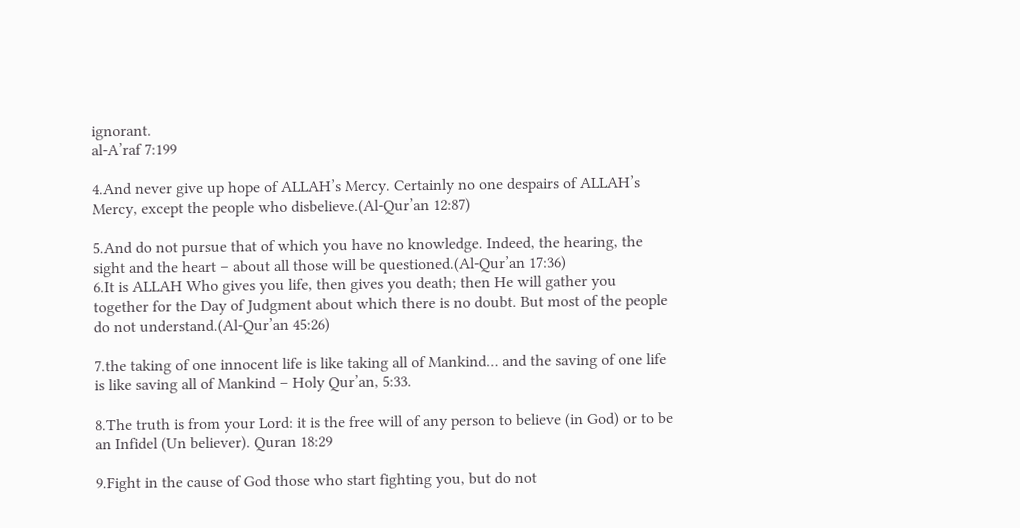ignorant.
al-A’raf 7:199

4.And never give up hope of ALLAH’s Mercy. Certainly no one despairs of ALLAH’s Mercy, except the people who disbelieve.(Al-Qur’an 12:87)

5.And do not pursue that of which you have no knowledge. Indeed, the hearing, the sight and the heart – about all those will be questioned.(Al-Qur’an 17:36)
6.It is ALLAH Who gives you life, then gives you death; then He will gather you together for the Day of Judgment about which there is no doubt. But most of the people do not understand.(Al-Qur’an 45:26)

7.the taking of one innocent life is like taking all of Mankind… and the saving of one life is like saving all of Mankind – Holy Qur’an, 5:33.

8.The truth is from your Lord: it is the free will of any person to believe (in God) or to be an Infidel (Un believer). Quran 18:29

9.Fight in the cause of God those who start fighting you, but do not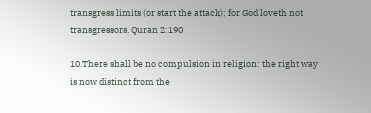transgress limits (or start the attack); for God loveth not transgressors. Quran 2:190

10.There shall be no compulsion in religion: the right way is now distinct from the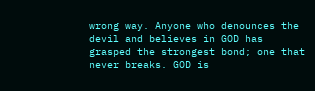wrong way. Anyone who denounces the devil and believes in GOD has grasped the strongest bond; one that never breaks. GOD is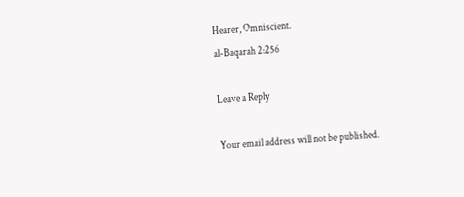Hearer, Omniscient.
al-Baqarah 2:256

Leave a Reply

Your email address will not be published.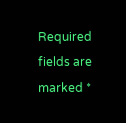Required fields are marked *